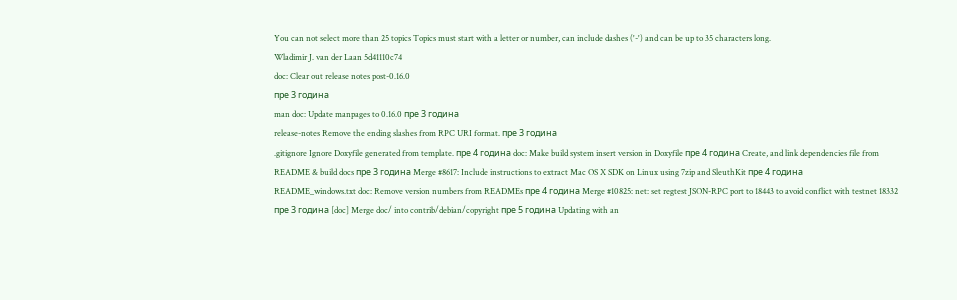You can not select more than 25 topics Topics must start with a letter or number, can include dashes ('-') and can be up to 35 characters long.
Wladimir J. van der Laan 5d41110c74
doc: Clear out release notes post-0.16.0
пре 3 година
man doc: Update manpages to 0.16.0 пре 3 година
release-notes Remove the ending slashes from RPC URI format. пре 3 година
.gitignore Ignore Doxyfile generated from template. пре 4 година doc: Make build system insert version in Doxyfile пре 4 година Create, and link dependencies file from README & build docs пре 3 година Merge #8617: Include instructions to extract Mac OS X SDK on Linux using 7zip and SleuthKit пре 4 година
README_windows.txt doc: Remove version numbers from READMEs пре 4 година Merge #10825: net: set regtest JSON-RPC port to 18443 to avoid conflict with testnet 18332 пре 3 година [doc] Merge doc/ into contrib/debian/copyright пре 5 година Updating with an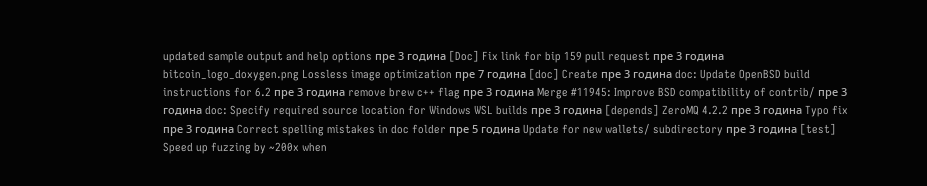updated sample output and help options пре 3 година [Doc] Fix link for bip 159 pull request пре 3 година
bitcoin_logo_doxygen.png Lossless image optimization пре 7 година [doc] Create пре 3 година doc: Update OpenBSD build instructions for 6.2 пре 3 година remove brew c++ flag пре 3 година Merge #11945: Improve BSD compatibility of contrib/ пре 3 година doc: Specify required source location for Windows WSL builds пре 3 година [depends] ZeroMQ 4.2.2 пре 3 година Typo fix пре 3 година Correct spelling mistakes in doc folder пре 5 година Update for new wallets/ subdirectory пре 3 година [test] Speed up fuzzing by ~200x when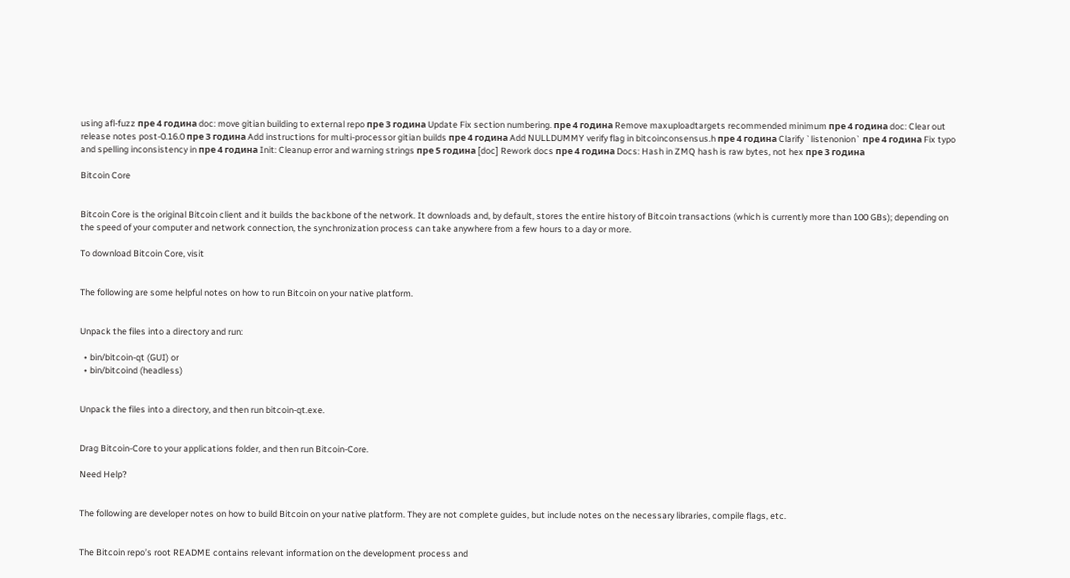using afl-fuzz пре 4 година doc: move gitian building to external repo пре 3 година Update Fix section numbering. пре 4 година Remove maxuploadtargets recommended minimum пре 4 година doc: Clear out release notes post-0.16.0 пре 3 година Add instructions for multi-processor gitian builds пре 4 година Add NULLDUMMY verify flag in bitcoinconsensus.h пре 4 година Clarify `listenonion` пре 4 година Fix typo and spelling inconsistency in пре 4 година Init: Cleanup error and warning strings пре 5 година [doc] Rework docs пре 4 година Docs: Hash in ZMQ hash is raw bytes, not hex пре 3 година

Bitcoin Core


Bitcoin Core is the original Bitcoin client and it builds the backbone of the network. It downloads and, by default, stores the entire history of Bitcoin transactions (which is currently more than 100 GBs); depending on the speed of your computer and network connection, the synchronization process can take anywhere from a few hours to a day or more.

To download Bitcoin Core, visit


The following are some helpful notes on how to run Bitcoin on your native platform.


Unpack the files into a directory and run:

  • bin/bitcoin-qt (GUI) or
  • bin/bitcoind (headless)


Unpack the files into a directory, and then run bitcoin-qt.exe.


Drag Bitcoin-Core to your applications folder, and then run Bitcoin-Core.

Need Help?


The following are developer notes on how to build Bitcoin on your native platform. They are not complete guides, but include notes on the necessary libraries, compile flags, etc.


The Bitcoin repo’s root README contains relevant information on the development process and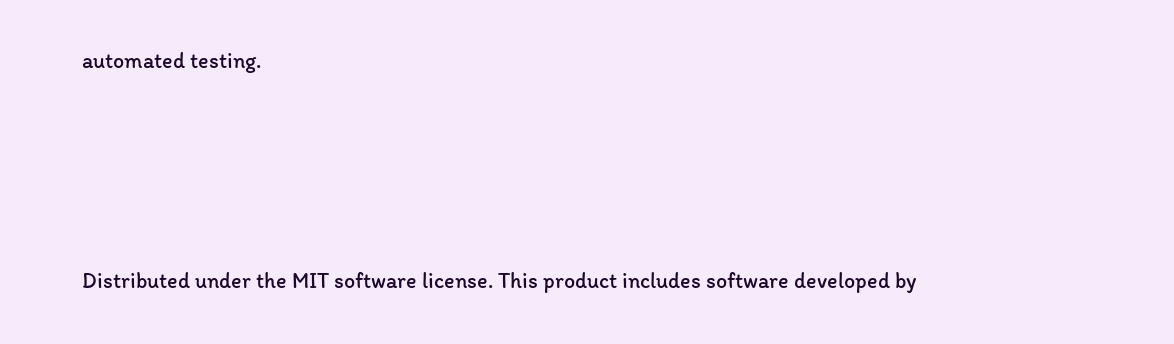automated testing.




Distributed under the MIT software license. This product includes software developed by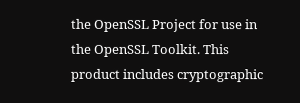the OpenSSL Project for use in the OpenSSL Toolkit. This product includes cryptographic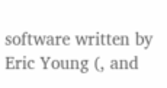software written by Eric Young (, and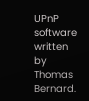UPnP software written by Thomas Bernard.